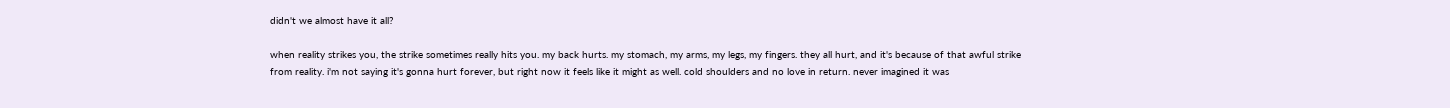didn't we almost have it all?

when reality strikes you, the strike sometimes really hits you. my back hurts. my stomach, my arms, my legs, my fingers. they all hurt, and it's because of that awful strike from reality. i'm not saying it's gonna hurt forever, but right now it feels like it might as well. cold shoulders and no love in return. never imagined it was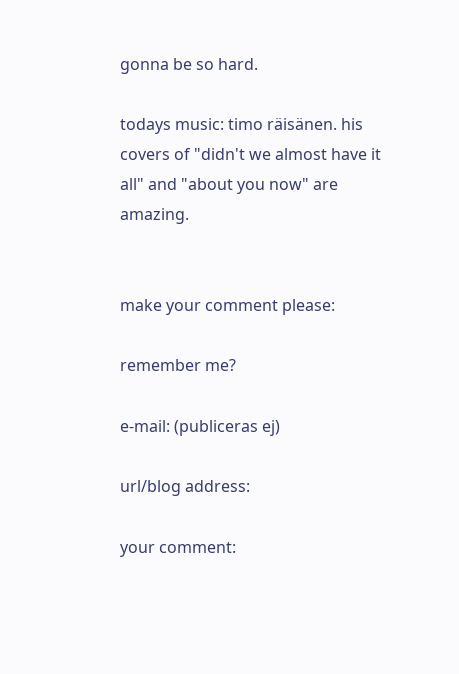gonna be so hard.

todays music: timo räisänen. his covers of "didn't we almost have it all" and "about you now" are amazing.


make your comment please:

remember me?

e-mail: (publiceras ej)

url/blog address:

your comment: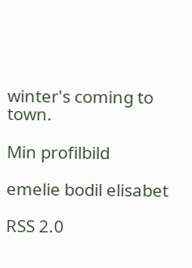winter's coming to town.

Min profilbild

emelie bodil elisabet

RSS 2.0